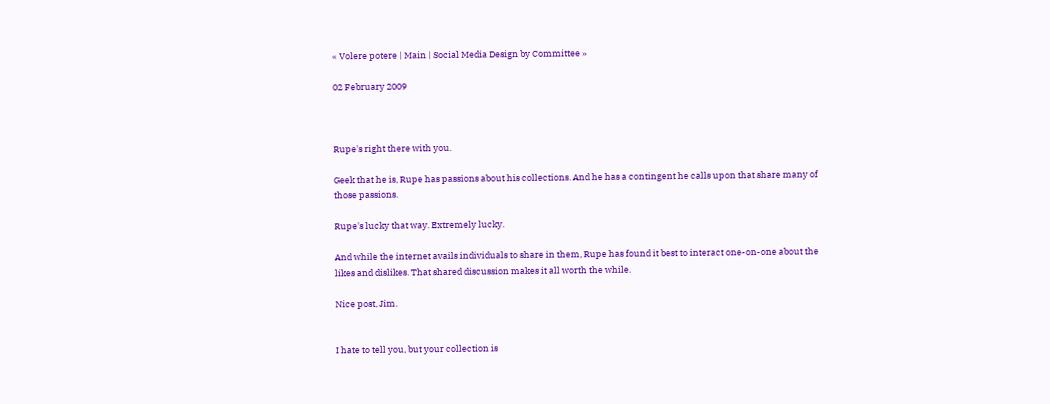« Volere potere | Main | Social Media Design by Committee »

02 February 2009



Rupe's right there with you.

Geek that he is, Rupe has passions about his collections. And he has a contingent he calls upon that share many of those passions.

Rupe's lucky that way. Extremely lucky.

And while the internet avails individuals to share in them, Rupe has found it best to interact one-on-one about the likes and dislikes. That shared discussion makes it all worth the while.

Nice post, Jim.


I hate to tell you, but your collection is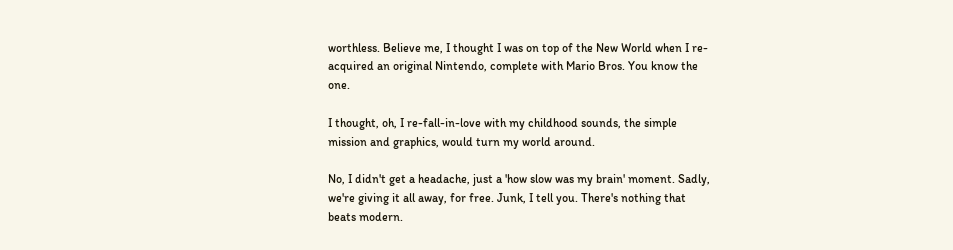worthless. Believe me, I thought I was on top of the New World when I re-acquired an original Nintendo, complete with Mario Bros. You know the one.

I thought, oh, I re-fall-in-love with my childhood sounds, the simple mission and graphics, would turn my world around.

No, I didn't get a headache, just a 'how slow was my brain' moment. Sadly, we're giving it all away, for free. Junk, I tell you. There's nothing that beats modern.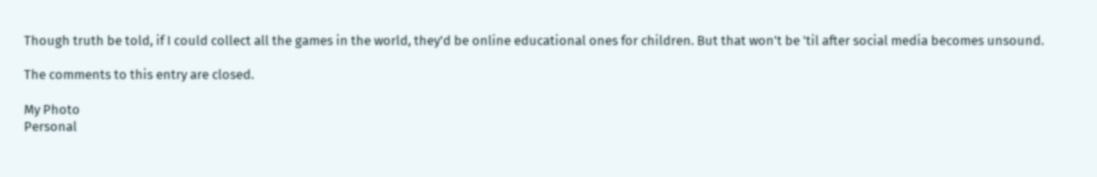Though truth be told, if I could collect all the games in the world, they'd be online educational ones for children. But that won't be 'til after social media becomes unsound.

The comments to this entry are closed.

My Photo
Personal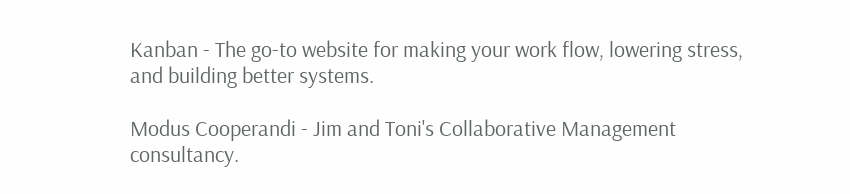Kanban - The go-to website for making your work flow, lowering stress, and building better systems.

Modus Cooperandi - Jim and Toni's Collaborative Management consultancy.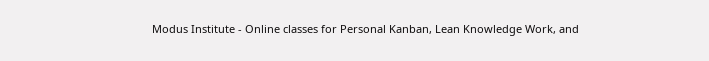Modus Institute - Online classes for Personal Kanban, Lean Knowledge Work, and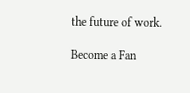the future of work.

Become a Fan